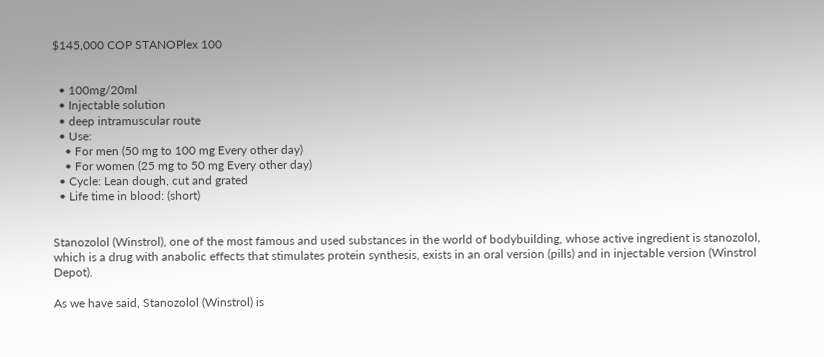$145,000 COP STANOPlex 100


  • 100mg/20ml
  • Injectable solution
  • deep intramuscular route
  • Use:
    • For men (50 mg to 100 mg Every other day)
    • For women (25 mg to 50 mg Every other day)
  • Cycle: Lean dough, cut and grated
  • Life time in blood: (short)


Stanozolol (Winstrol), one of the most famous and used substances in the world of bodybuilding, whose active ingredient is stanozolol, which is a drug with anabolic effects that stimulates protein synthesis, exists in an oral version (pills) and in injectable version (Winstrol Depot).

As we have said, Stanozolol (Winstrol) is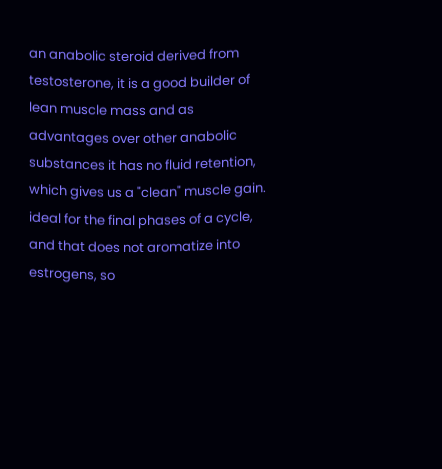an anabolic steroid derived from testosterone, it is a good builder of lean muscle mass and as advantages over other anabolic substances it has no fluid retention, which gives us a "clean" muscle gain. ideal for the final phases of a cycle, and that does not aromatize into estrogens, so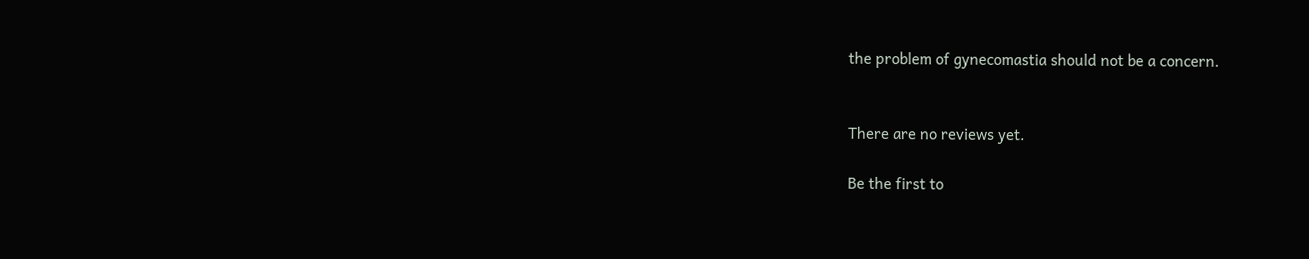the problem of gynecomastia should not be a concern.


There are no reviews yet.

Be the first to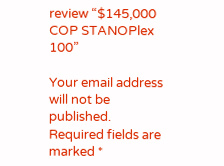review “$145,000 COP STANOPlex 100”

Your email address will not be published. Required fields are marked *